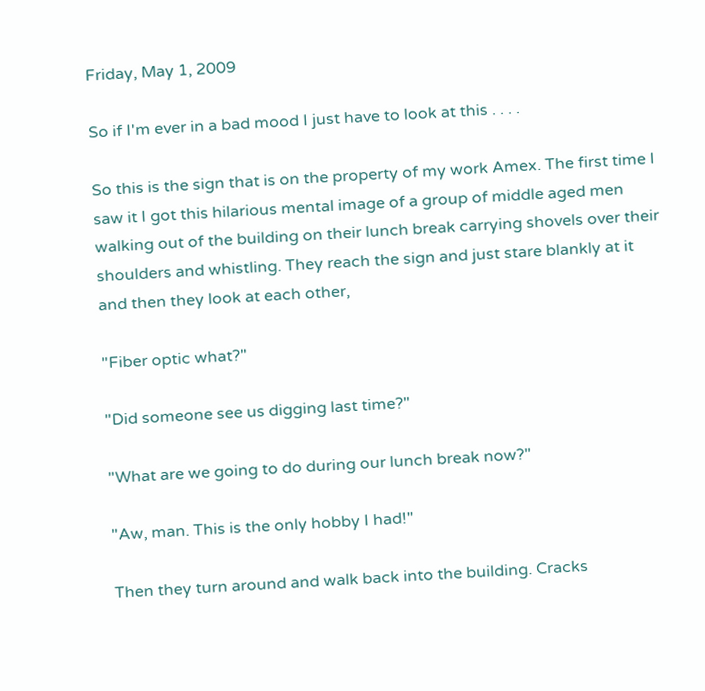Friday, May 1, 2009

So if I'm ever in a bad mood I just have to look at this . . . .

So this is the sign that is on the property of my work Amex. The first time I saw it I got this hilarious mental image of a group of middle aged men walking out of the building on their lunch break carrying shovels over their shoulders and whistling. They reach the sign and just stare blankly at it and then they look at each other,

"Fiber optic what?"

"Did someone see us digging last time?"

"What are we going to do during our lunch break now?"

"Aw, man. This is the only hobby I had!"

Then they turn around and walk back into the building. Cracks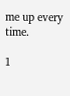me up every time.

1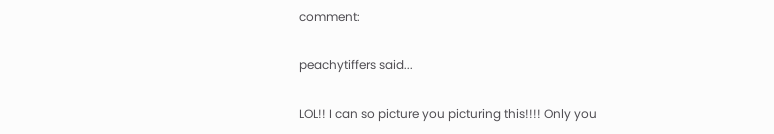comment:

peachytiffers said...

LOL!! I can so picture you picturing this!!!! Only you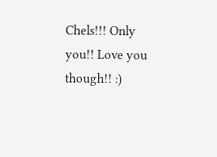Chels!!! Only you!! Love you though!! :)